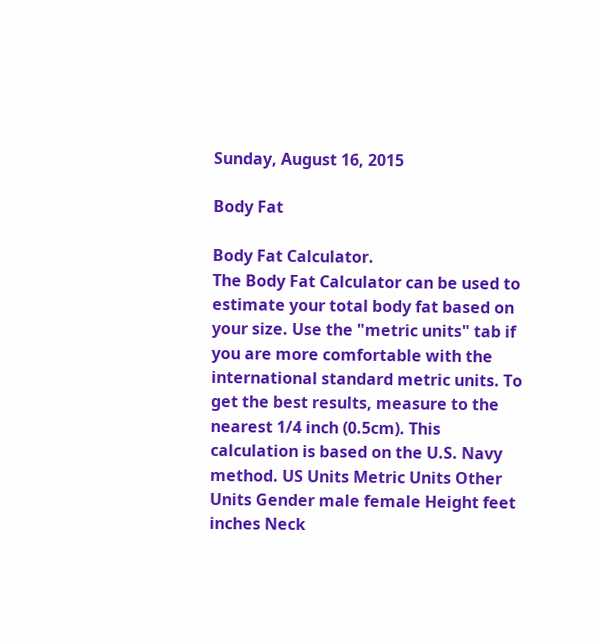Sunday, August 16, 2015

Body Fat

Body Fat Calculator.
The Body Fat Calculator can be used to estimate your total body fat based on your size. Use the "metric units" tab if you are more comfortable with the international standard metric units. To get the best results, measure to the nearest 1/4 inch (0.5cm). This calculation is based on the U.S. Navy method. US Units Metric Units Other Units Gender male female Height feet inches Neck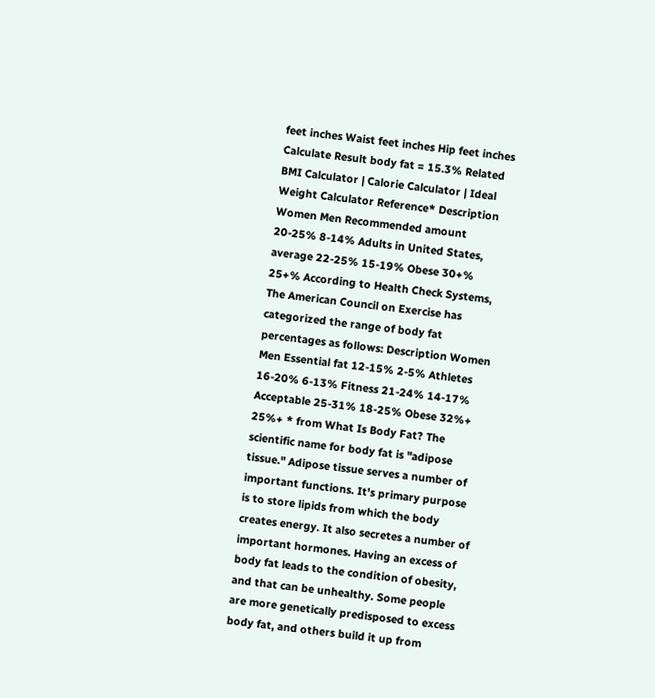feet inches Waist feet inches Hip feet inches Calculate Result body fat = 15.3% Related BMI Calculator | Calorie Calculator | Ideal Weight Calculator Reference* Description Women Men Recommended amount 20-25% 8-14% Adults in United States, average 22-25% 15-19% Obese 30+% 25+% According to Health Check Systems, The American Council on Exercise has categorized the range of body fat percentages as follows: Description Women Men Essential fat 12-15% 2-5% Athletes 16-20% 6-13% Fitness 21-24% 14-17% Acceptable 25-31% 18-25% Obese 32%+ 25%+ * from What Is Body Fat? The scientific name for body fat is "adipose tissue." Adipose tissue serves a number of important functions. It's primary purpose is to store lipids from which the body creates energy. It also secretes a number of important hormones. Having an excess of body fat leads to the condition of obesity, and that can be unhealthy. Some people are more genetically predisposed to excess body fat, and others build it up from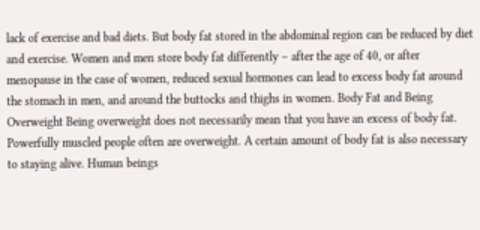lack of exercise and bad diets. But body fat stored in the abdominal region can be reduced by diet and exercise. Women and men store body fat differently – after the age of 40, or after menopause in the case of women, reduced sexual hormones can lead to excess body fat around the stomach in men, and around the buttocks and thighs in women. Body Fat and Being Overweight Being overweight does not necessarily mean that you have an excess of body fat. Powerfully muscled people often are overweight. A certain amount of body fat is also necessary to staying alive. Human beings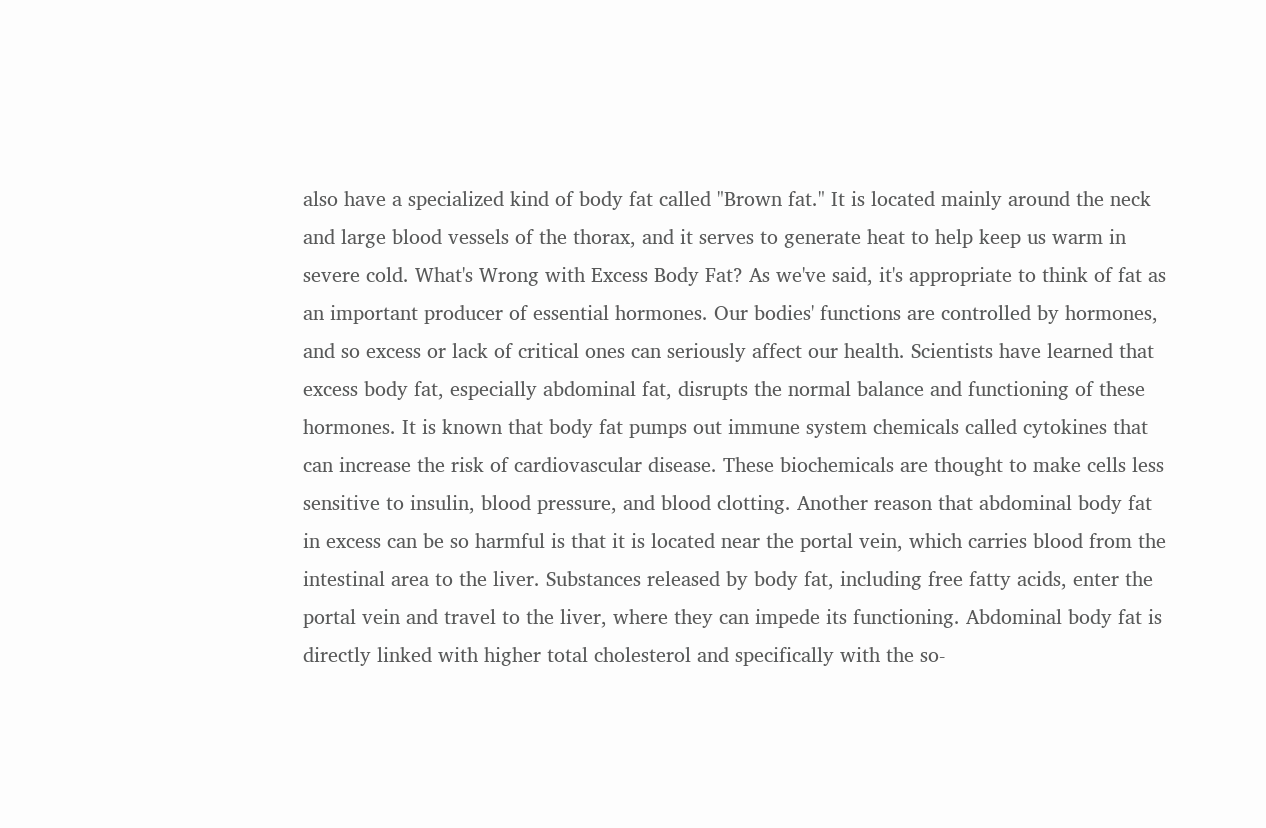also have a specialized kind of body fat called "Brown fat." It is located mainly around the neck and large blood vessels of the thorax, and it serves to generate heat to help keep us warm in severe cold. What's Wrong with Excess Body Fat? As we've said, it's appropriate to think of fat as an important producer of essential hormones. Our bodies' functions are controlled by hormones, and so excess or lack of critical ones can seriously affect our health. Scientists have learned that excess body fat, especially abdominal fat, disrupts the normal balance and functioning of these hormones. It is known that body fat pumps out immune system chemicals called cytokines that can increase the risk of cardiovascular disease. These biochemicals are thought to make cells less sensitive to insulin, blood pressure, and blood clotting. Another reason that abdominal body fat in excess can be so harmful is that it is located near the portal vein, which carries blood from the intestinal area to the liver. Substances released by body fat, including free fatty acids, enter the portal vein and travel to the liver, where they can impede its functioning. Abdominal body fat is directly linked with higher total cholesterol and specifically with the so-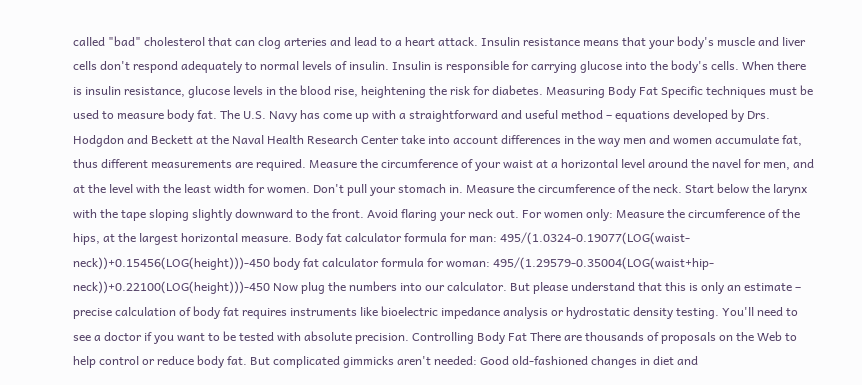called "bad" cholesterol that can clog arteries and lead to a heart attack. Insulin resistance means that your body's muscle and liver cells don't respond adequately to normal levels of insulin. Insulin is responsible for carrying glucose into the body's cells. When there is insulin resistance, glucose levels in the blood rise, heightening the risk for diabetes. Measuring Body Fat Specific techniques must be used to measure body fat. The U.S. Navy has come up with a straightforward and useful method – equations developed by Drs. Hodgdon and Beckett at the Naval Health Research Center take into account differences in the way men and women accumulate fat, thus different measurements are required. Measure the circumference of your waist at a horizontal level around the navel for men, and at the level with the least width for women. Don't pull your stomach in. Measure the circumference of the neck. Start below the larynx with the tape sloping slightly downward to the front. Avoid flaring your neck out. For women only: Measure the circumference of the hips, at the largest horizontal measure. Body fat calculator formula for man: 495/(1.0324-0.19077(LOG(waist-neck))+0.15456(LOG(height)))-450 body fat calculator formula for woman: 495/(1.29579-0.35004(LOG(waist+hip-neck))+0.22100(LOG(height)))-450 Now plug the numbers into our calculator. But please understand that this is only an estimate – precise calculation of body fat requires instruments like bioelectric impedance analysis or hydrostatic density testing. You'll need to see a doctor if you want to be tested with absolute precision. Controlling Body Fat There are thousands of proposals on the Web to help control or reduce body fat. But complicated gimmicks aren't needed: Good old-fashioned changes in diet and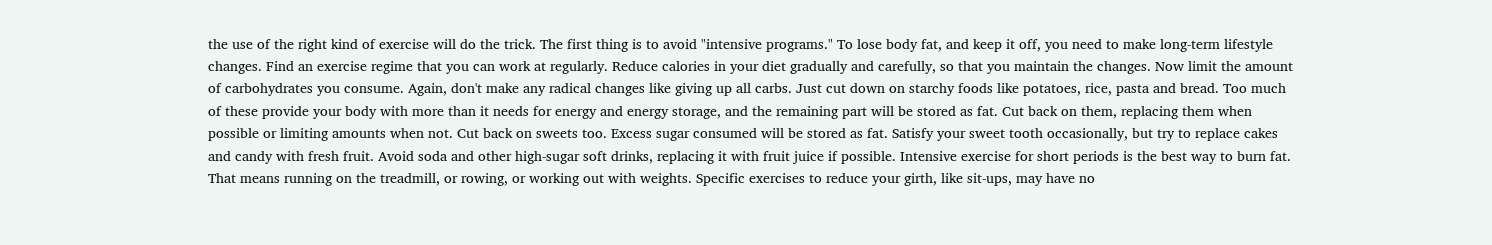the use of the right kind of exercise will do the trick. The first thing is to avoid "intensive programs." To lose body fat, and keep it off, you need to make long-term lifestyle changes. Find an exercise regime that you can work at regularly. Reduce calories in your diet gradually and carefully, so that you maintain the changes. Now limit the amount of carbohydrates you consume. Again, don't make any radical changes like giving up all carbs. Just cut down on starchy foods like potatoes, rice, pasta and bread. Too much of these provide your body with more than it needs for energy and energy storage, and the remaining part will be stored as fat. Cut back on them, replacing them when possible or limiting amounts when not. Cut back on sweets too. Excess sugar consumed will be stored as fat. Satisfy your sweet tooth occasionally, but try to replace cakes and candy with fresh fruit. Avoid soda and other high-sugar soft drinks, replacing it with fruit juice if possible. Intensive exercise for short periods is the best way to burn fat. That means running on the treadmill, or rowing, or working out with weights. Specific exercises to reduce your girth, like sit-ups, may have no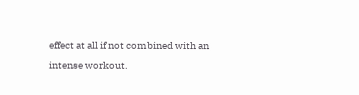effect at all if not combined with an intense workout.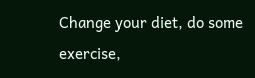Change your diet, do some exercise,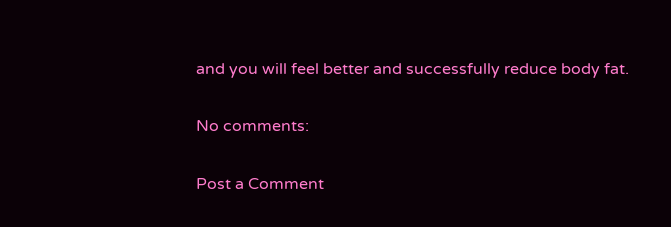and you will feel better and successfully reduce body fat.

No comments:

Post a Comment